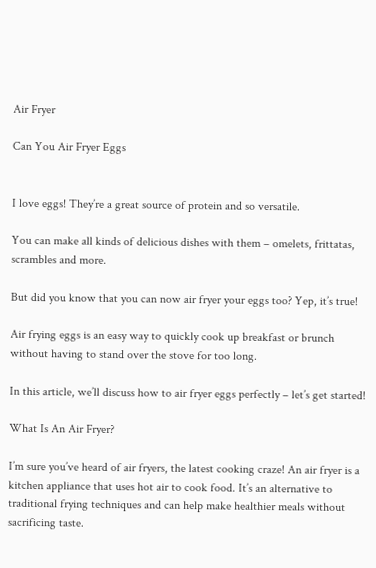Air Fryer

Can You Air Fryer Eggs


I love eggs! They’re a great source of protein and so versatile.

You can make all kinds of delicious dishes with them – omelets, frittatas, scrambles and more.

But did you know that you can now air fryer your eggs too? Yep, it’s true!

Air frying eggs is an easy way to quickly cook up breakfast or brunch without having to stand over the stove for too long.

In this article, we’ll discuss how to air fryer eggs perfectly – let’s get started!

What Is An Air Fryer?

I’m sure you’ve heard of air fryers, the latest cooking craze! An air fryer is a kitchen appliance that uses hot air to cook food. It’s an alternative to traditional frying techniques and can help make healthier meals without sacrificing taste.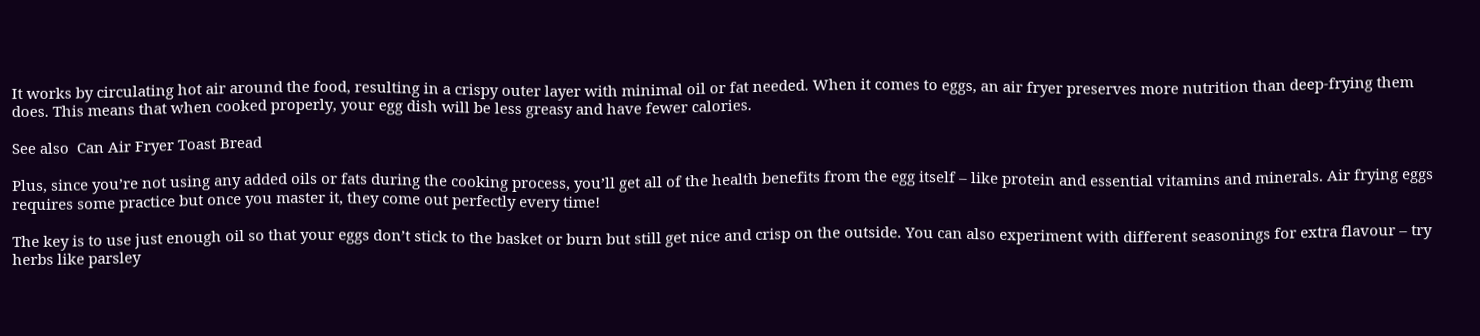It works by circulating hot air around the food, resulting in a crispy outer layer with minimal oil or fat needed. When it comes to eggs, an air fryer preserves more nutrition than deep-frying them does. This means that when cooked properly, your egg dish will be less greasy and have fewer calories.

See also  Can Air Fryer Toast Bread

Plus, since you’re not using any added oils or fats during the cooking process, you’ll get all of the health benefits from the egg itself – like protein and essential vitamins and minerals. Air frying eggs requires some practice but once you master it, they come out perfectly every time!

The key is to use just enough oil so that your eggs don’t stick to the basket or burn but still get nice and crisp on the outside. You can also experiment with different seasonings for extra flavour – try herbs like parsley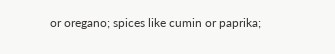or oregano; spices like cumin or paprika;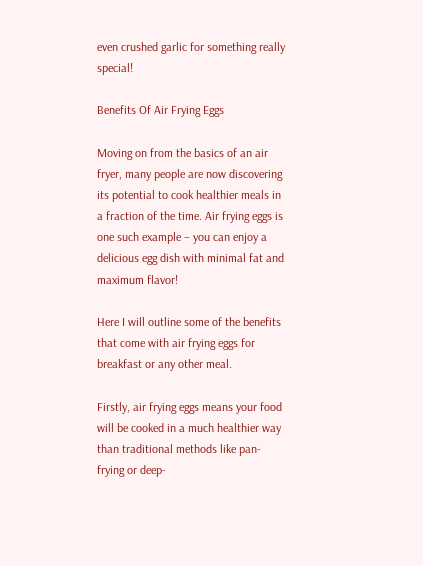even crushed garlic for something really special!

Benefits Of Air Frying Eggs

Moving on from the basics of an air fryer, many people are now discovering its potential to cook healthier meals in a fraction of the time. Air frying eggs is one such example – you can enjoy a delicious egg dish with minimal fat and maximum flavor!

Here I will outline some of the benefits that come with air frying eggs for breakfast or any other meal.

Firstly, air frying eggs means your food will be cooked in a much healthier way than traditional methods like pan-frying or deep-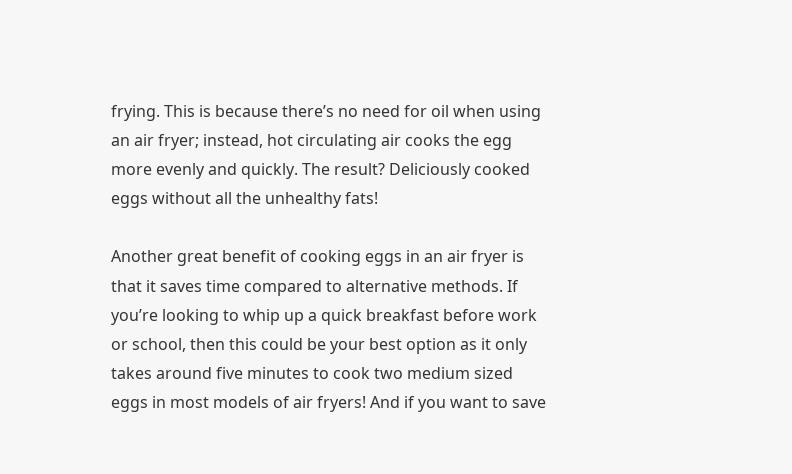frying. This is because there’s no need for oil when using an air fryer; instead, hot circulating air cooks the egg more evenly and quickly. The result? Deliciously cooked eggs without all the unhealthy fats!

Another great benefit of cooking eggs in an air fryer is that it saves time compared to alternative methods. If you’re looking to whip up a quick breakfast before work or school, then this could be your best option as it only takes around five minutes to cook two medium sized eggs in most models of air fryers! And if you want to save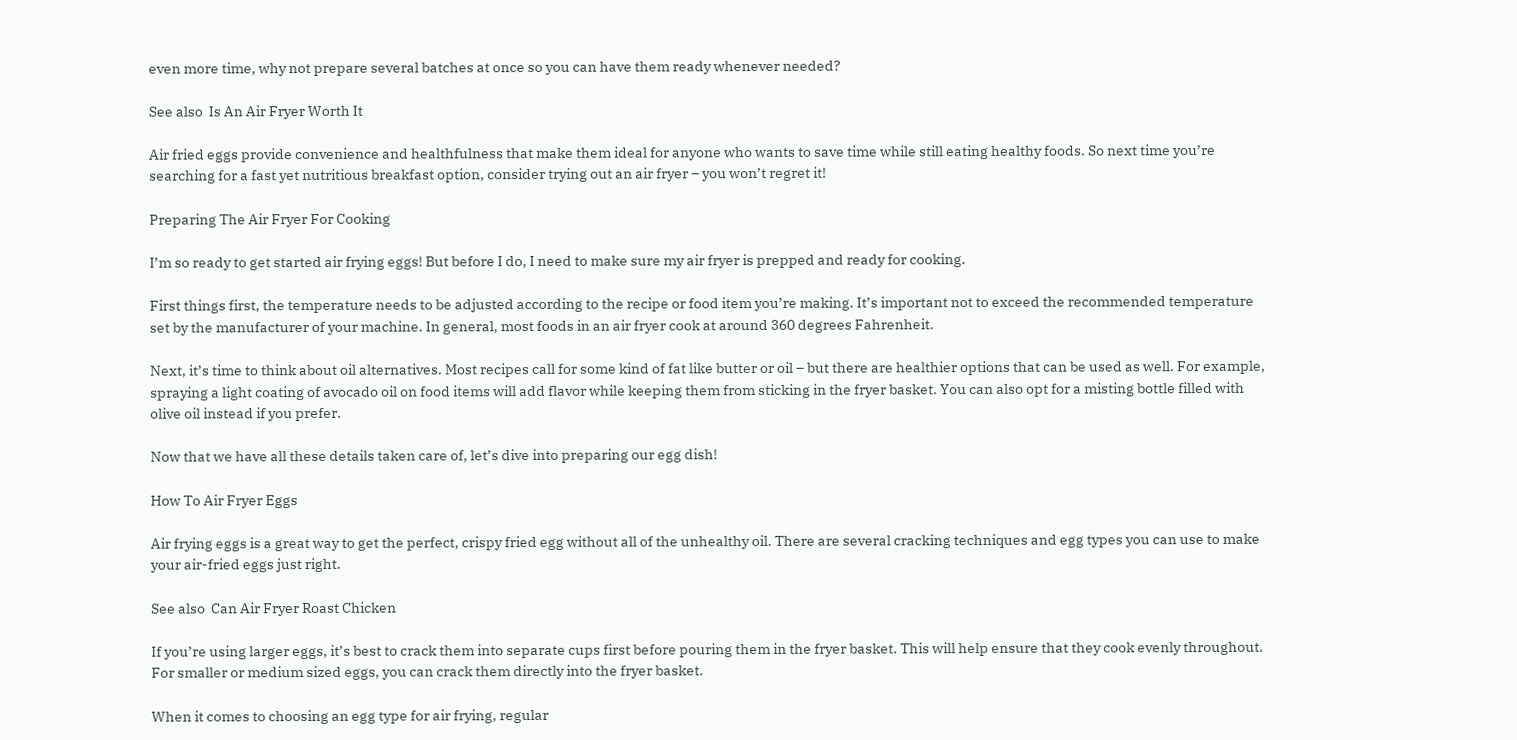even more time, why not prepare several batches at once so you can have them ready whenever needed?

See also  Is An Air Fryer Worth It

Air fried eggs provide convenience and healthfulness that make them ideal for anyone who wants to save time while still eating healthy foods. So next time you’re searching for a fast yet nutritious breakfast option, consider trying out an air fryer – you won’t regret it!

Preparing The Air Fryer For Cooking

I’m so ready to get started air frying eggs! But before I do, I need to make sure my air fryer is prepped and ready for cooking.

First things first, the temperature needs to be adjusted according to the recipe or food item you’re making. It’s important not to exceed the recommended temperature set by the manufacturer of your machine. In general, most foods in an air fryer cook at around 360 degrees Fahrenheit.

Next, it’s time to think about oil alternatives. Most recipes call for some kind of fat like butter or oil – but there are healthier options that can be used as well. For example, spraying a light coating of avocado oil on food items will add flavor while keeping them from sticking in the fryer basket. You can also opt for a misting bottle filled with olive oil instead if you prefer.

Now that we have all these details taken care of, let’s dive into preparing our egg dish!

How To Air Fryer Eggs

Air frying eggs is a great way to get the perfect, crispy fried egg without all of the unhealthy oil. There are several cracking techniques and egg types you can use to make your air-fried eggs just right.

See also  Can Air Fryer Roast Chicken

If you’re using larger eggs, it’s best to crack them into separate cups first before pouring them in the fryer basket. This will help ensure that they cook evenly throughout. For smaller or medium sized eggs, you can crack them directly into the fryer basket.

When it comes to choosing an egg type for air frying, regular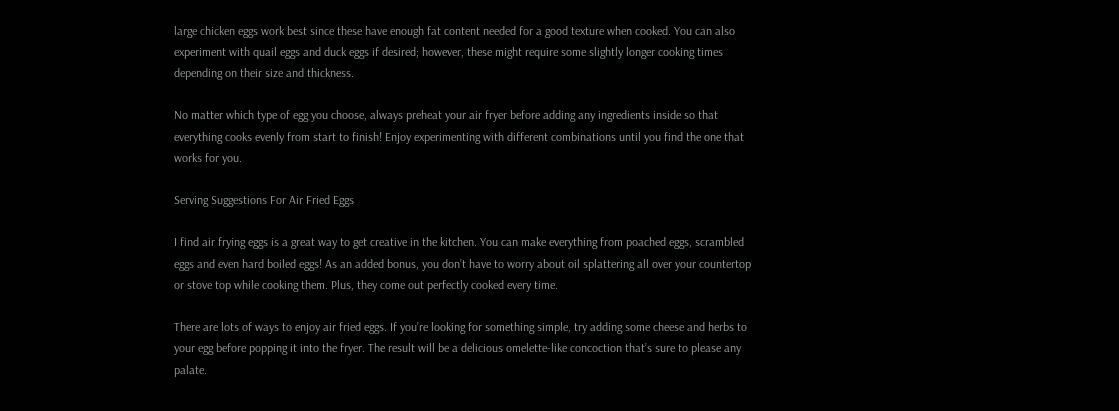large chicken eggs work best since these have enough fat content needed for a good texture when cooked. You can also experiment with quail eggs and duck eggs if desired; however, these might require some slightly longer cooking times depending on their size and thickness.

No matter which type of egg you choose, always preheat your air fryer before adding any ingredients inside so that everything cooks evenly from start to finish! Enjoy experimenting with different combinations until you find the one that works for you.

Serving Suggestions For Air Fried Eggs

I find air frying eggs is a great way to get creative in the kitchen. You can make everything from poached eggs, scrambled eggs and even hard boiled eggs! As an added bonus, you don’t have to worry about oil splattering all over your countertop or stove top while cooking them. Plus, they come out perfectly cooked every time.

There are lots of ways to enjoy air fried eggs. If you’re looking for something simple, try adding some cheese and herbs to your egg before popping it into the fryer. The result will be a delicious omelette-like concoction that’s sure to please any palate.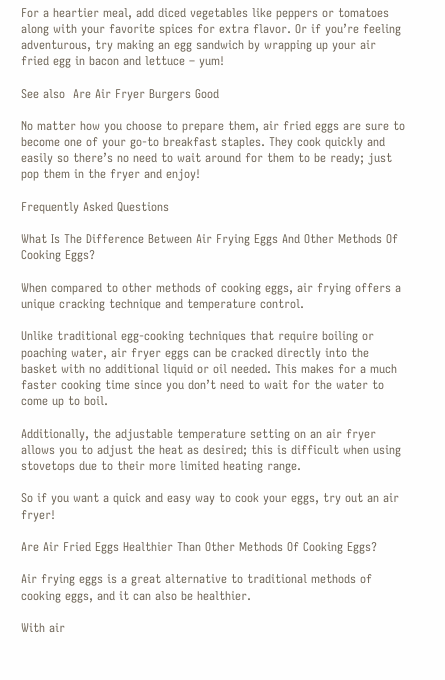For a heartier meal, add diced vegetables like peppers or tomatoes along with your favorite spices for extra flavor. Or if you’re feeling adventurous, try making an egg sandwich by wrapping up your air fried egg in bacon and lettuce – yum!

See also  Are Air Fryer Burgers Good

No matter how you choose to prepare them, air fried eggs are sure to become one of your go-to breakfast staples. They cook quickly and easily so there’s no need to wait around for them to be ready; just pop them in the fryer and enjoy!

Frequently Asked Questions

What Is The Difference Between Air Frying Eggs And Other Methods Of Cooking Eggs?

When compared to other methods of cooking eggs, air frying offers a unique cracking technique and temperature control.

Unlike traditional egg-cooking techniques that require boiling or poaching water, air fryer eggs can be cracked directly into the basket with no additional liquid or oil needed. This makes for a much faster cooking time since you don’t need to wait for the water to come up to boil.

Additionally, the adjustable temperature setting on an air fryer allows you to adjust the heat as desired; this is difficult when using stovetops due to their more limited heating range.

So if you want a quick and easy way to cook your eggs, try out an air fryer!

Are Air Fried Eggs Healthier Than Other Methods Of Cooking Eggs?

Air frying eggs is a great alternative to traditional methods of cooking eggs, and it can also be healthier.

With air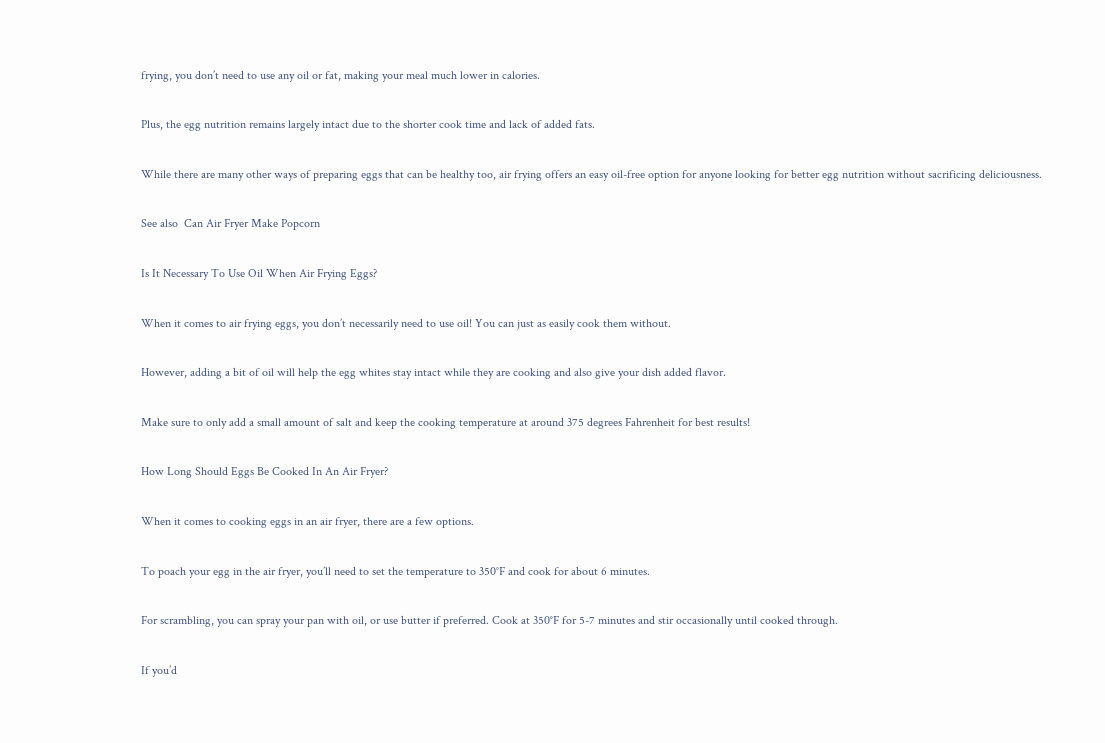frying, you don’t need to use any oil or fat, making your meal much lower in calories.

Plus, the egg nutrition remains largely intact due to the shorter cook time and lack of added fats.

While there are many other ways of preparing eggs that can be healthy too, air frying offers an easy oil-free option for anyone looking for better egg nutrition without sacrificing deliciousness.

See also  Can Air Fryer Make Popcorn

Is It Necessary To Use Oil When Air Frying Eggs?

When it comes to air frying eggs, you don’t necessarily need to use oil! You can just as easily cook them without.

However, adding a bit of oil will help the egg whites stay intact while they are cooking and also give your dish added flavor.

Make sure to only add a small amount of salt and keep the cooking temperature at around 375 degrees Fahrenheit for best results!

How Long Should Eggs Be Cooked In An Air Fryer?

When it comes to cooking eggs in an air fryer, there are a few options.

To poach your egg in the air fryer, you’ll need to set the temperature to 350°F and cook for about 6 minutes.

For scrambling, you can spray your pan with oil, or use butter if preferred. Cook at 350°F for 5-7 minutes and stir occasionally until cooked through.

If you’d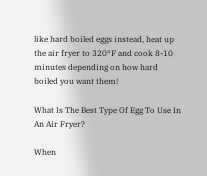like hard boiled eggs instead, heat up the air fryer to 320°F and cook 8-10 minutes depending on how hard boiled you want them!

What Is The Best Type Of Egg To Use In An Air Fryer?

When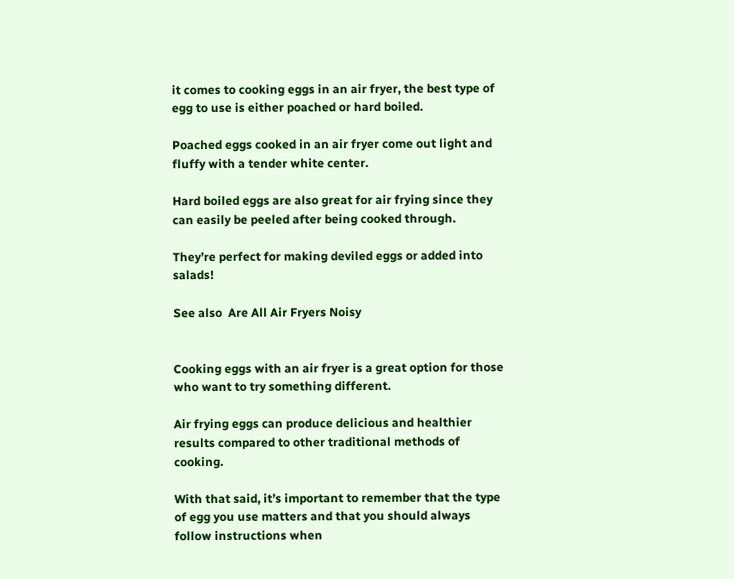it comes to cooking eggs in an air fryer, the best type of egg to use is either poached or hard boiled.

Poached eggs cooked in an air fryer come out light and fluffy with a tender white center.

Hard boiled eggs are also great for air frying since they can easily be peeled after being cooked through.

They’re perfect for making deviled eggs or added into salads!

See also  Are All Air Fryers Noisy


Cooking eggs with an air fryer is a great option for those who want to try something different.

Air frying eggs can produce delicious and healthier results compared to other traditional methods of cooking.

With that said, it’s important to remember that the type of egg you use matters and that you should always follow instructions when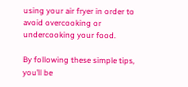using your air fryer in order to avoid overcooking or undercooking your food.

By following these simple tips, you’ll be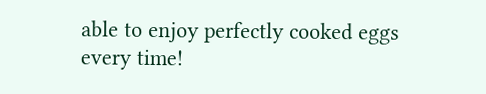able to enjoy perfectly cooked eggs every time!